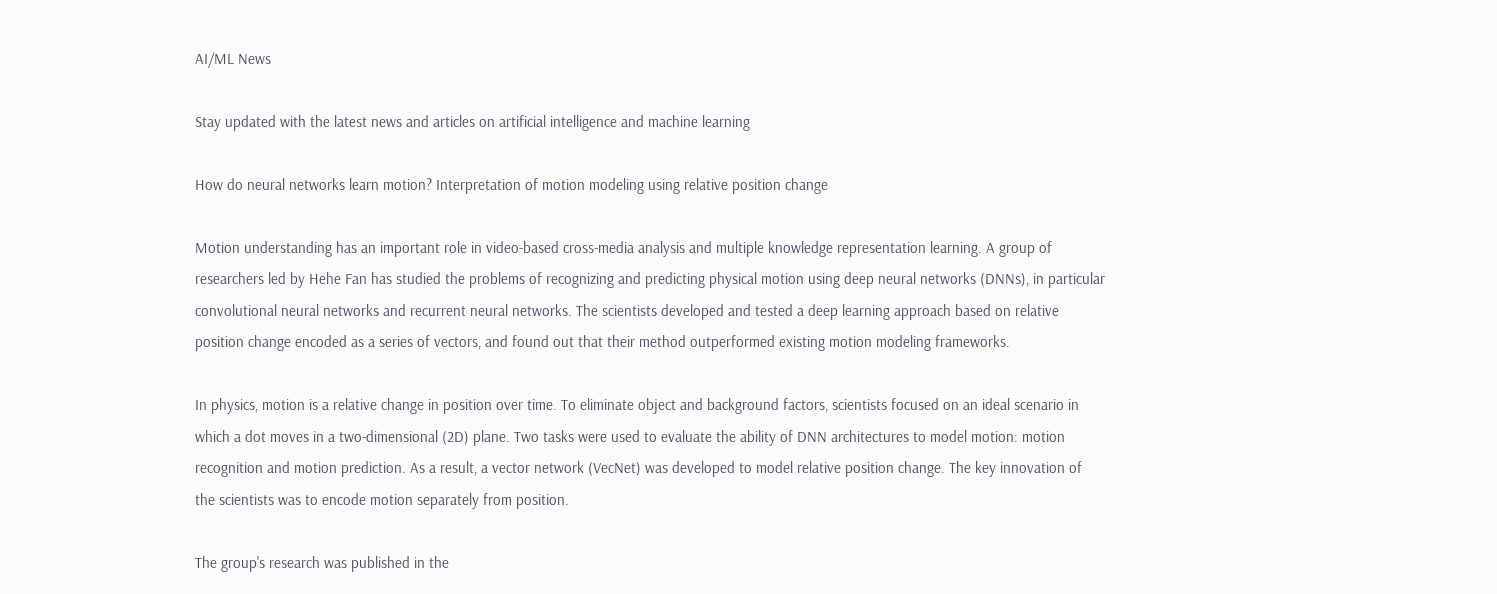AI/ML News

Stay updated with the latest news and articles on artificial intelligence and machine learning

How do neural networks learn motion? Interpretation of motion modeling using relative position change

Motion understanding has an important role in video-based cross-media analysis and multiple knowledge representation learning. A group of researchers led by Hehe Fan has studied the problems of recognizing and predicting physical motion using deep neural networks (DNNs), in particular convolutional neural networks and recurrent neural networks. The scientists developed and tested a deep learning approach based on relative position change encoded as a series of vectors, and found out that their method outperformed existing motion modeling frameworks.

In physics, motion is a relative change in position over time. To eliminate object and background factors, scientists focused on an ideal scenario in which a dot moves in a two-dimensional (2D) plane. Two tasks were used to evaluate the ability of DNN architectures to model motion: motion recognition and motion prediction. As a result, a vector network (VecNet) was developed to model relative position change. The key innovation of the scientists was to encode motion separately from position.

The group's research was published in the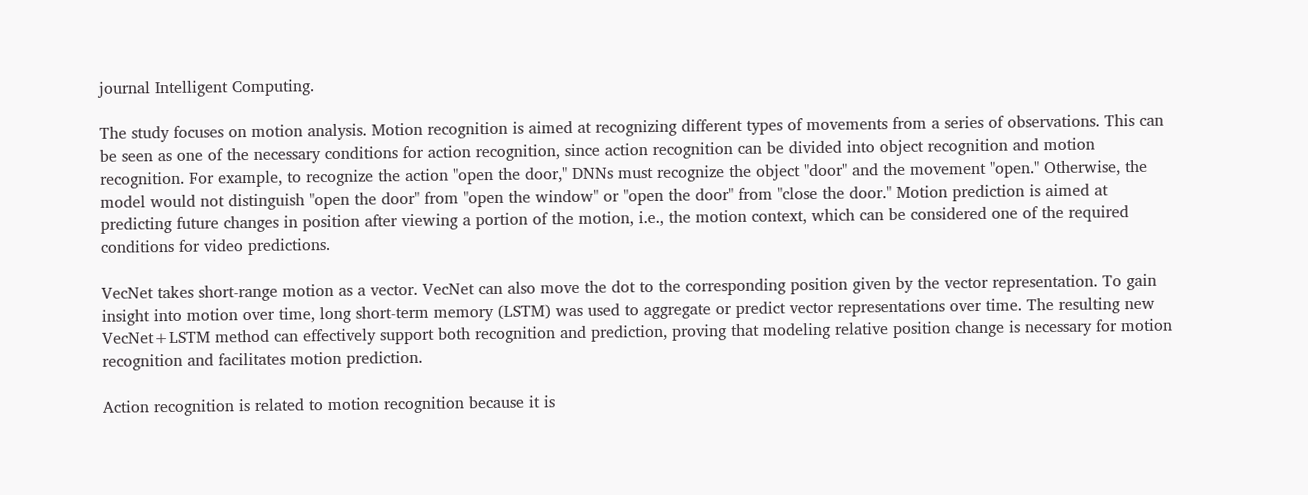journal Intelligent Computing.

The study focuses on motion analysis. Motion recognition is aimed at recognizing different types of movements from a series of observations. This can be seen as one of the necessary conditions for action recognition, since action recognition can be divided into object recognition and motion recognition. For example, to recognize the action "open the door," DNNs must recognize the object "door" and the movement "open." Otherwise, the model would not distinguish "open the door" from "open the window" or "open the door" from "close the door." Motion prediction is aimed at predicting future changes in position after viewing a portion of the motion, i.e., the motion context, which can be considered one of the required conditions for video predictions.

VecNet takes short-range motion as a vector. VecNet can also move the dot to the corresponding position given by the vector representation. To gain insight into motion over time, long short-term memory (LSTM) was used to aggregate or predict vector representations over time. The resulting new VecNet+LSTM method can effectively support both recognition and prediction, proving that modeling relative position change is necessary for motion recognition and facilitates motion prediction.

Action recognition is related to motion recognition because it is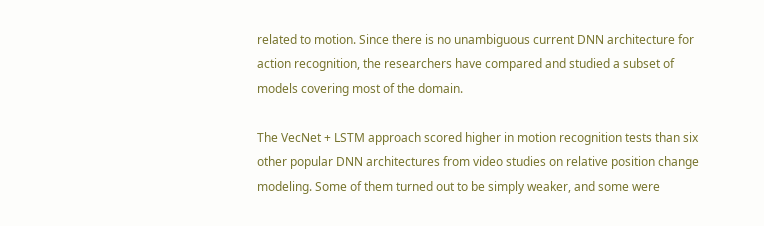related to motion. Since there is no unambiguous current DNN architecture for action recognition, the researchers have compared and studied a subset of models covering most of the domain.

The VecNet + LSTM approach scored higher in motion recognition tests than six other popular DNN architectures from video studies on relative position change modeling. Some of them turned out to be simply weaker, and some were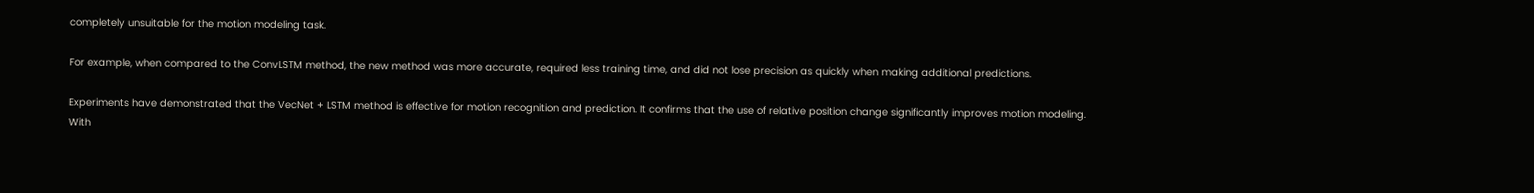completely unsuitable for the motion modeling task.

For example, when compared to the ConvLSTM method, the new method was more accurate, required less training time, and did not lose precision as quickly when making additional predictions.

Experiments have demonstrated that the VecNet + LSTM method is effective for motion recognition and prediction. It confirms that the use of relative position change significantly improves motion modeling. With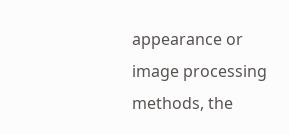appearance or image processing methods, the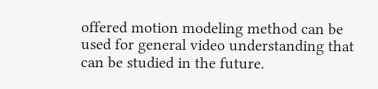offered motion modeling method can be used for general video understanding that can be studied in the future.